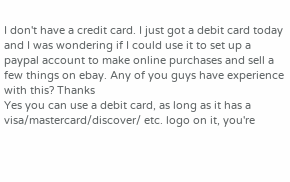I don't have a credit card. I just got a debit card today and I was wondering if I could use it to set up a paypal account to make online purchases and sell a few things on ebay. Any of you guys have experience with this? Thanks
Yes you can use a debit card, as long as it has a visa/mastercard/discover/ etc. logo on it, you're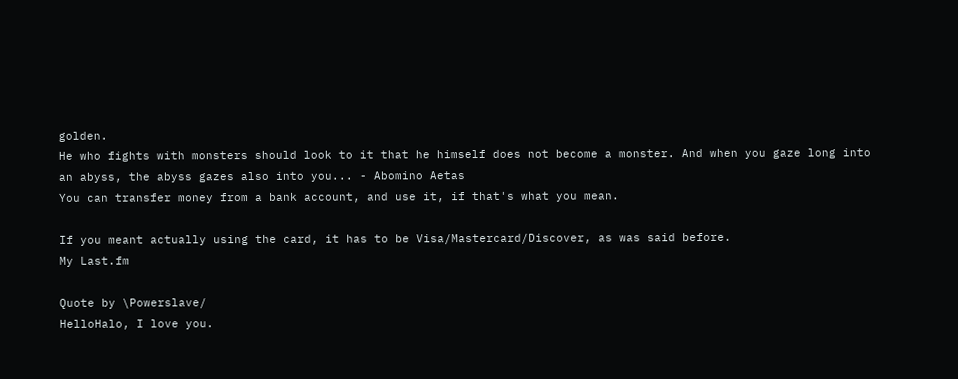golden.
He who fights with monsters should look to it that he himself does not become a monster. And when you gaze long into an abyss, the abyss gazes also into you... - Abomino Aetas
You can transfer money from a bank account, and use it, if that's what you mean.

If you meant actually using the card, it has to be Visa/Mastercard/Discover, as was said before.
My Last.fm

Quote by \Powerslave/
HelloHalo, I love you.